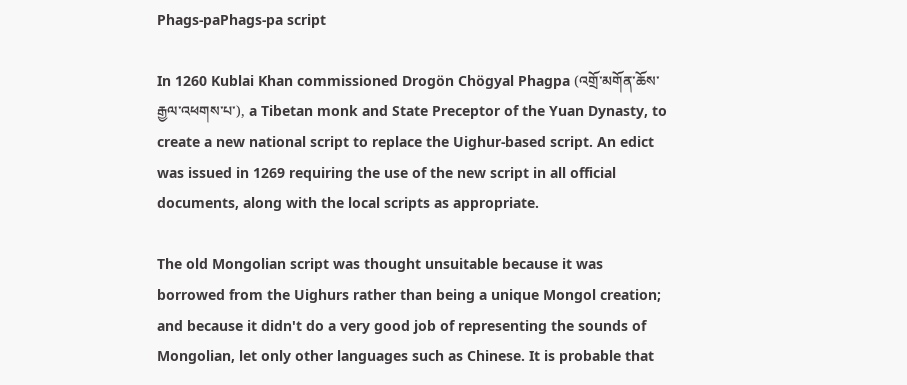Phags-paPhags-pa script

In 1260 Kublai Khan commissioned Drogön Chögyal Phagpa (འགྲོ་མགོན་ཆོས་རྒྱལ་འཕགས་པ་), a Tibetan monk and State Preceptor of the Yuan Dynasty, to create a new national script to replace the Uighur-based script. An edict was issued in 1269 requiring the use of the new script in all official documents, along with the local scripts as appropriate.

The old Mongolian script was thought unsuitable because it was borrowed from the Uighurs rather than being a unique Mongol creation; and because it didn't do a very good job of representing the sounds of Mongolian, let only other languages such as Chinese. It is probable that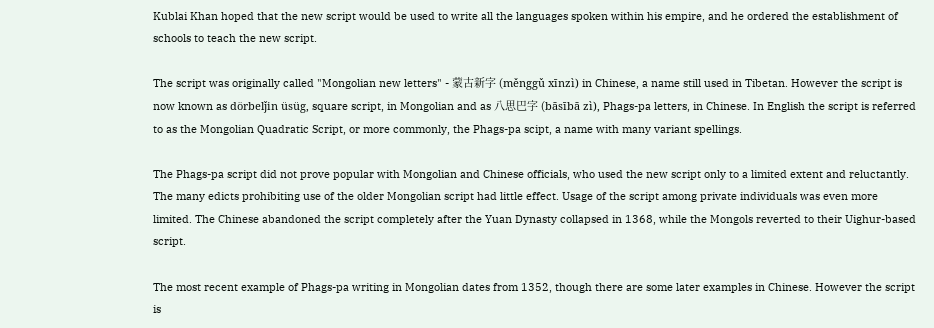Kublai Khan hoped that the new script would be used to write all the languages spoken within his empire, and he ordered the establishment of schools to teach the new script.

The script was originally called "Mongolian new letters" - 蒙古新字 (měnggǔ xīnzì) in Chinese, a name still used in Tibetan. However the script is now known as dörbelǰin üsüg, square script, in Mongolian and as 八思巴字 (bāsībā zì), Phags-pa letters, in Chinese. In English the script is referred to as the Mongolian Quadratic Script, or more commonly, the Phags-pa scipt, a name with many variant spellings.

The Phags-pa script did not prove popular with Mongolian and Chinese officials, who used the new script only to a limited extent and reluctantly. The many edicts prohibiting use of the older Mongolian script had little effect. Usage of the script among private individuals was even more limited. The Chinese abandoned the script completely after the Yuan Dynasty collapsed in 1368, while the Mongols reverted to their Uighur-based script.

The most recent example of Phags-pa writing in Mongolian dates from 1352, though there are some later examples in Chinese. However the script is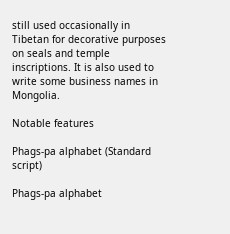still used occasionally in Tibetan for decorative purposes on seals and temple inscriptions. It is also used to write some business names in Mongolia.

Notable features

Phags-pa alphabet (Standard script)

Phags-pa alphabet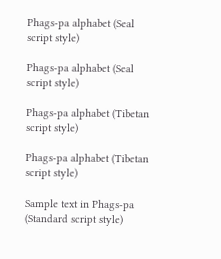Phags-pa alphabet (Seal script style)

Phags-pa alphabet (Seal script style)

Phags-pa alphabet (Tibetan script style)

Phags-pa alphabet (Tibetan script style)

Sample text in Phags-pa (Standard script style)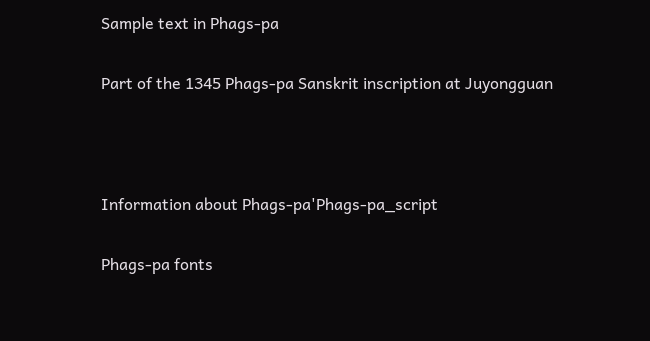Sample text in Phags-pa

Part of the 1345 Phags-pa Sanskrit inscription at Juyongguan



Information about Phags-pa'Phags-pa_script

Phags-pa fonts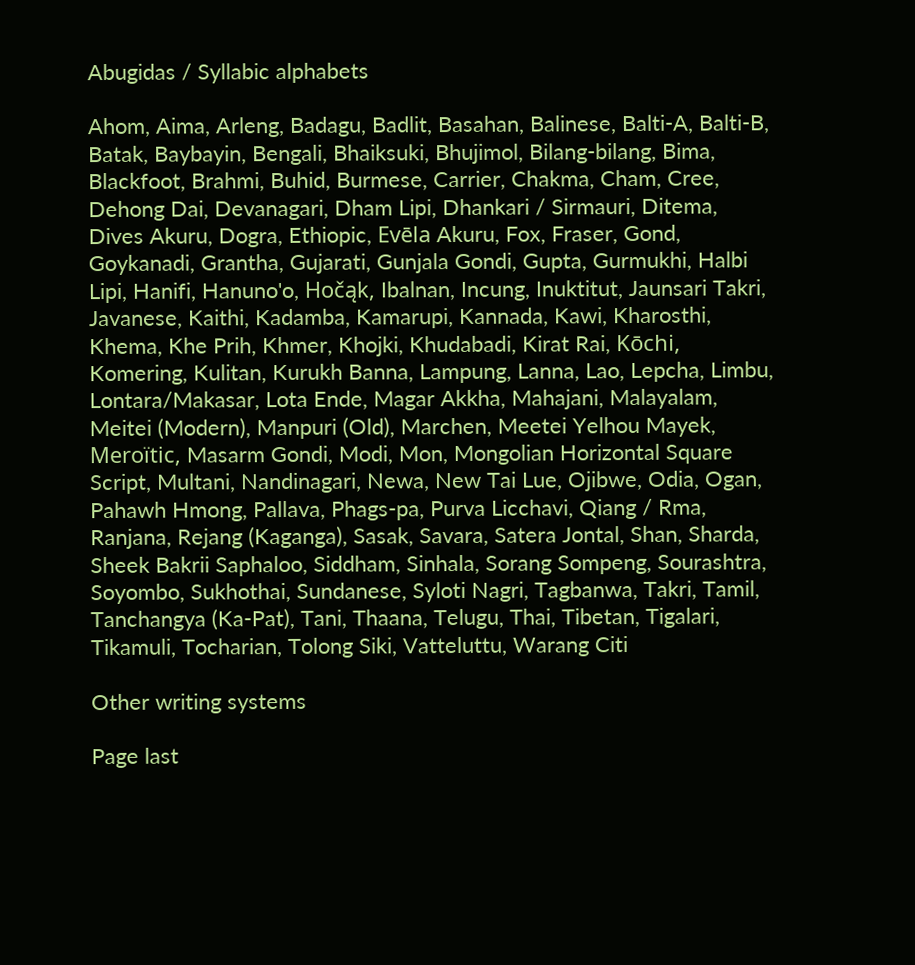Abugidas / Syllabic alphabets

Ahom, Aima, Arleng, Badagu, Badlit, Basahan, Balinese, Balti-A, Balti-B, Batak, Baybayin, Bengali, Bhaiksuki, Bhujimol, Bilang-bilang, Bima, Blackfoot, Brahmi, Buhid, Burmese, Carrier, Chakma, Cham, Cree, Dehong Dai, Devanagari, Dham Lipi, Dhankari / Sirmauri, Ditema, Dives Akuru, Dogra, Ethiopic, Evēla Akuru, Fox, Fraser, Gond, Goykanadi, Grantha, Gujarati, Gunjala Gondi, Gupta, Gurmukhi, Halbi Lipi, Hanifi, Hanuno'o, Hočąk, Ibalnan, Incung, Inuktitut, Jaunsari Takri, Javanese, Kaithi, Kadamba, Kamarupi, Kannada, Kawi, Kharosthi, Khema, Khe Prih, Khmer, Khojki, Khudabadi, Kirat Rai, Kōchi, Komering, Kulitan, Kurukh Banna, Lampung, Lanna, Lao, Lepcha, Limbu, Lontara/Makasar, Lota Ende, Magar Akkha, Mahajani, Malayalam, Meitei (Modern), Manpuri (Old), Marchen, Meetei Yelhou Mayek, Meroïtic, Masarm Gondi, Modi, Mon, Mongolian Horizontal Square Script, Multani, Nandinagari, Newa, New Tai Lue, Ojibwe, Odia, Ogan, Pahawh Hmong, Pallava, Phags-pa, Purva Licchavi, Qiang / Rma, Ranjana, Rejang (Kaganga), Sasak, Savara, Satera Jontal, Shan, Sharda, Sheek Bakrii Saphaloo, Siddham, Sinhala, Sorang Sompeng, Sourashtra, Soyombo, Sukhothai, Sundanese, Syloti Nagri, Tagbanwa, Takri, Tamil, Tanchangya (Ka-Pat), Tani, Thaana, Telugu, Thai, Tibetan, Tigalari, Tikamuli, Tocharian, Tolong Siki, Vatteluttu, Warang Citi

Other writing systems

Page last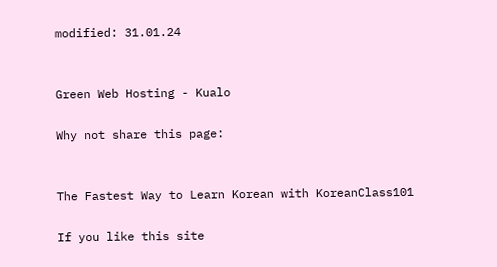modified: 31.01.24


Green Web Hosting - Kualo

Why not share this page:


The Fastest Way to Learn Korean with KoreanClass101

If you like this site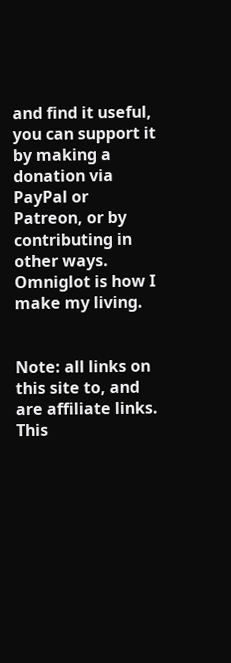and find it useful, you can support it by making a donation via PayPal or Patreon, or by contributing in other ways. Omniglot is how I make my living.


Note: all links on this site to, and are affiliate links. This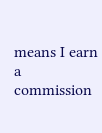means I earn a commission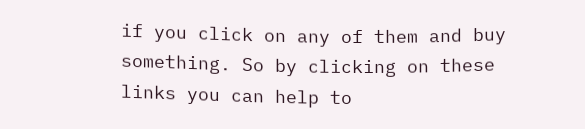if you click on any of them and buy something. So by clicking on these links you can help to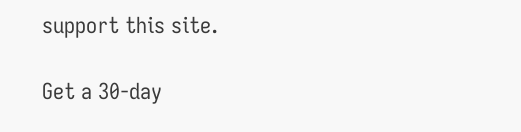support this site.

Get a 30-day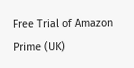Free Trial of Amazon Prime (UK)